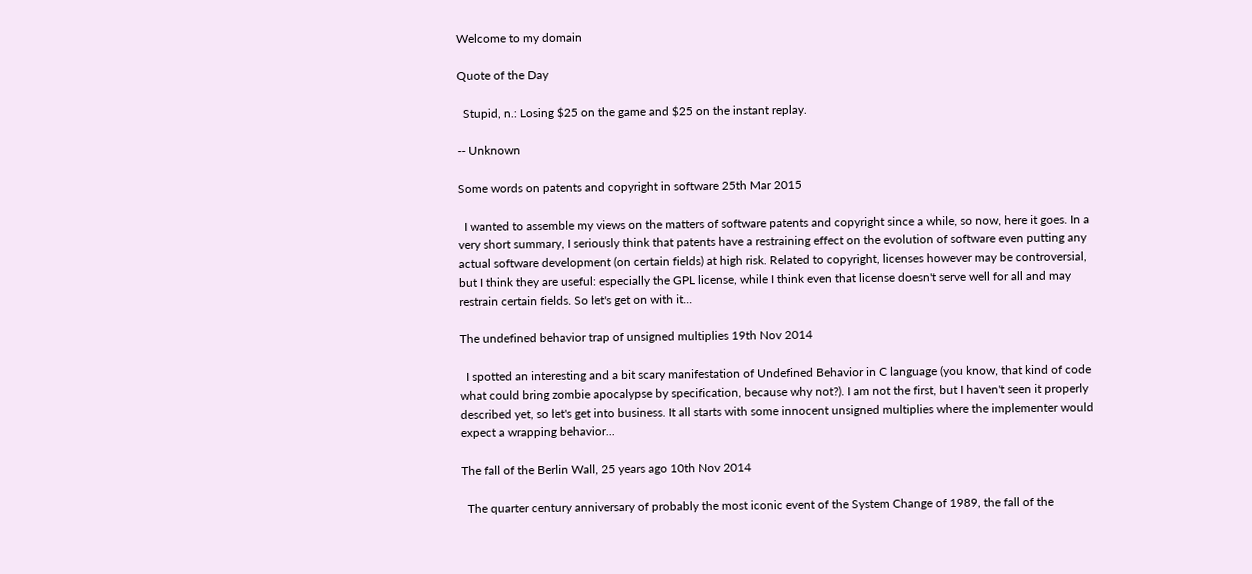Welcome to my domain

Quote of the Day

  Stupid, n.: Losing $25 on the game and $25 on the instant replay.

-- Unknown

Some words on patents and copyright in software 25th Mar 2015

  I wanted to assemble my views on the matters of software patents and copyright since a while, so now, here it goes. In a very short summary, I seriously think that patents have a restraining effect on the evolution of software even putting any actual software development (on certain fields) at high risk. Related to copyright, licenses however may be controversial, but I think they are useful: especially the GPL license, while I think even that license doesn't serve well for all and may restrain certain fields. So let's get on with it...

The undefined behavior trap of unsigned multiplies 19th Nov 2014

  I spotted an interesting and a bit scary manifestation of Undefined Behavior in C language (you know, that kind of code what could bring zombie apocalypse by specification, because why not?). I am not the first, but I haven't seen it properly described yet, so let's get into business. It all starts with some innocent unsigned multiplies where the implementer would expect a wrapping behavior...

The fall of the Berlin Wall, 25 years ago 10th Nov 2014

  The quarter century anniversary of probably the most iconic event of the System Change of 1989, the fall of the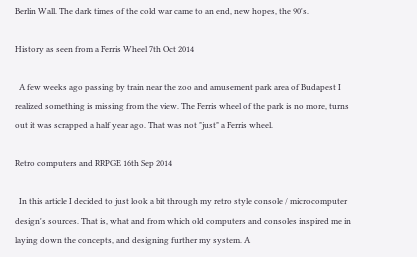Berlin Wall. The dark times of the cold war came to an end, new hopes, the 90's.

History as seen from a Ferris Wheel 7th Oct 2014

  A few weeks ago passing by train near the zoo and amusement park area of Budapest I realized something is missing from the view. The Ferris wheel of the park is no more, turns out it was scrapped a half year ago. That was not "just" a Ferris wheel.

Retro computers and RRPGE 16th Sep 2014

  In this article I decided to just look a bit through my retro style console / microcomputer design's sources. That is, what and from which old computers and consoles inspired me in laying down the concepts, and designing further my system. A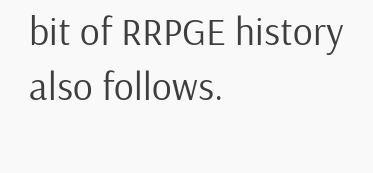bit of RRPGE history also follows.